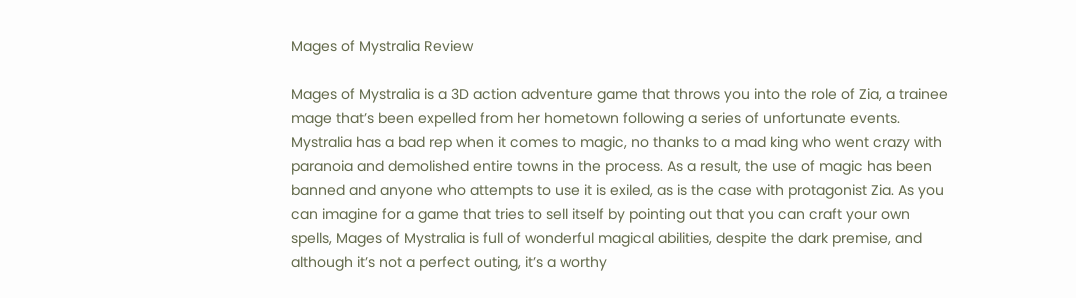Mages of Mystralia Review

Mages of Mystralia is a 3D action adventure game that throws you into the role of Zia, a trainee mage that’s been expelled from her hometown following a series of unfortunate events. Mystralia has a bad rep when it comes to magic, no thanks to a mad king who went crazy with paranoia and demolished entire towns in the process. As a result, the use of magic has been banned and anyone who attempts to use it is exiled, as is the case with protagonist Zia. As you can imagine for a game that tries to sell itself by pointing out that you can craft your own spells, Mages of Mystralia is full of wonderful magical abilities, despite the dark premise, and although it’s not a perfect outing, it’s a worthy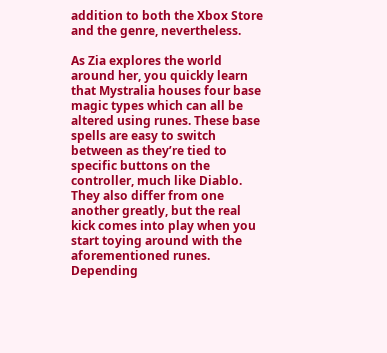addition to both the Xbox Store and the genre, nevertheless.

As Zia explores the world around her, you quickly learn that Mystralia houses four base magic types which can all be altered using runes. These base spells are easy to switch between as they’re tied to specific buttons on the controller, much like Diablo. They also differ from one another greatly, but the real kick comes into play when you start toying around with the aforementioned runes. Depending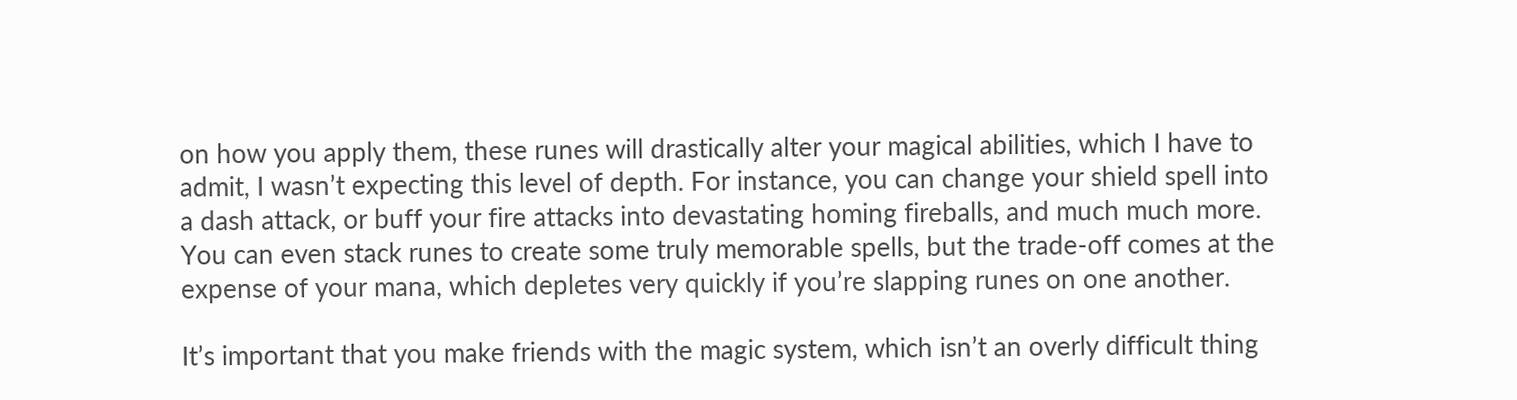on how you apply them, these runes will drastically alter your magical abilities, which I have to admit, I wasn’t expecting this level of depth. For instance, you can change your shield spell into a dash attack, or buff your fire attacks into devastating homing fireballs, and much much more. You can even stack runes to create some truly memorable spells, but the trade-off comes at the expense of your mana, which depletes very quickly if you’re slapping runes on one another.

It’s important that you make friends with the magic system, which isn’t an overly difficult thing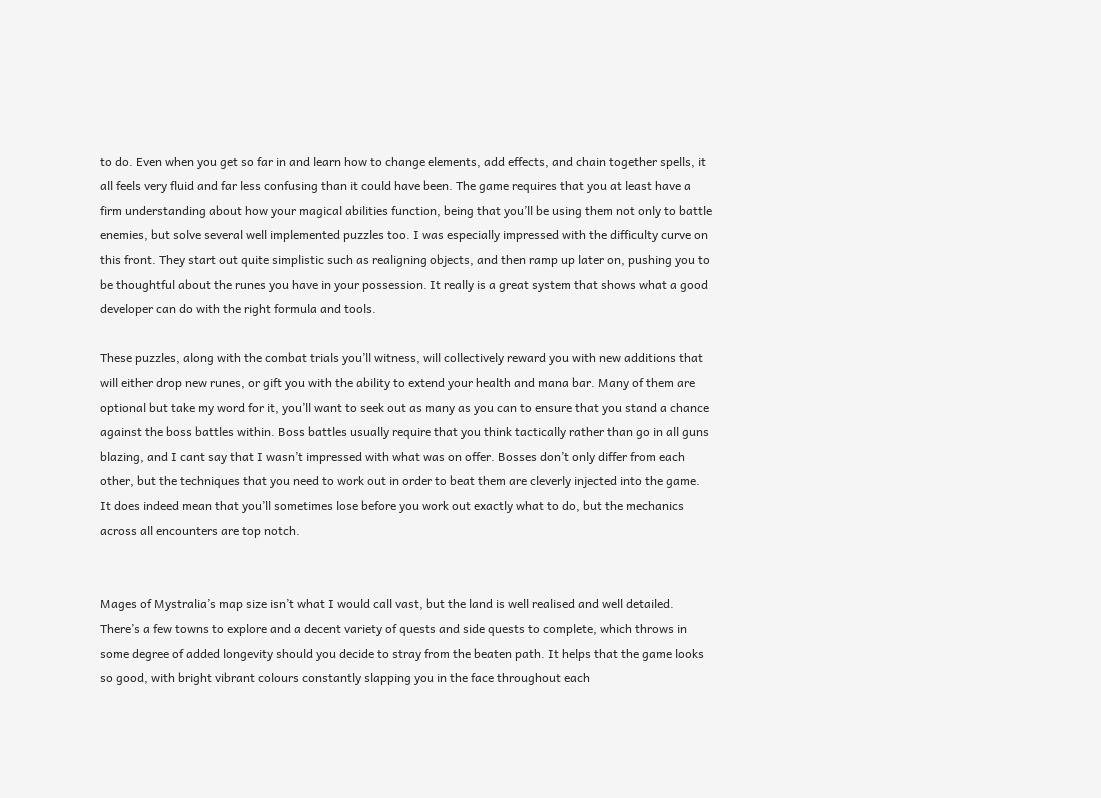to do. Even when you get so far in and learn how to change elements, add effects, and chain together spells, it all feels very fluid and far less confusing than it could have been. The game requires that you at least have a firm understanding about how your magical abilities function, being that you’ll be using them not only to battle enemies, but solve several well implemented puzzles too. I was especially impressed with the difficulty curve on this front. They start out quite simplistic such as realigning objects, and then ramp up later on, pushing you to be thoughtful about the runes you have in your possession. It really is a great system that shows what a good developer can do with the right formula and tools.

These puzzles, along with the combat trials you’ll witness, will collectively reward you with new additions that will either drop new runes, or gift you with the ability to extend your health and mana bar. Many of them are optional but take my word for it, you’ll want to seek out as many as you can to ensure that you stand a chance against the boss battles within. Boss battles usually require that you think tactically rather than go in all guns blazing, and I cant say that I wasn’t impressed with what was on offer. Bosses don’t only differ from each other, but the techniques that you need to work out in order to beat them are cleverly injected into the game. It does indeed mean that you’ll sometimes lose before you work out exactly what to do, but the mechanics across all encounters are top notch.


Mages of Mystralia’s map size isn’t what I would call vast, but the land is well realised and well detailed. There’s a few towns to explore and a decent variety of quests and side quests to complete, which throws in some degree of added longevity should you decide to stray from the beaten path. It helps that the game looks so good, with bright vibrant colours constantly slapping you in the face throughout each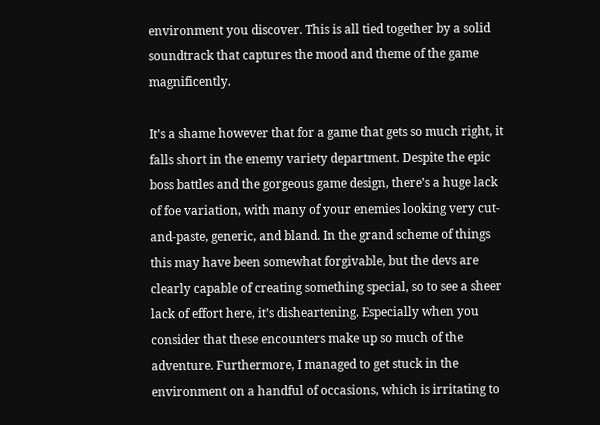environment you discover. This is all tied together by a solid soundtrack that captures the mood and theme of the game magnificently.

It’s a shame however that for a game that gets so much right, it falls short in the enemy variety department. Despite the epic boss battles and the gorgeous game design, there’s a huge lack of foe variation, with many of your enemies looking very cut-and-paste, generic, and bland. In the grand scheme of things this may have been somewhat forgivable, but the devs are clearly capable of creating something special, so to see a sheer lack of effort here, it’s disheartening. Especially when you consider that these encounters make up so much of the adventure. Furthermore, I managed to get stuck in the environment on a handful of occasions, which is irritating to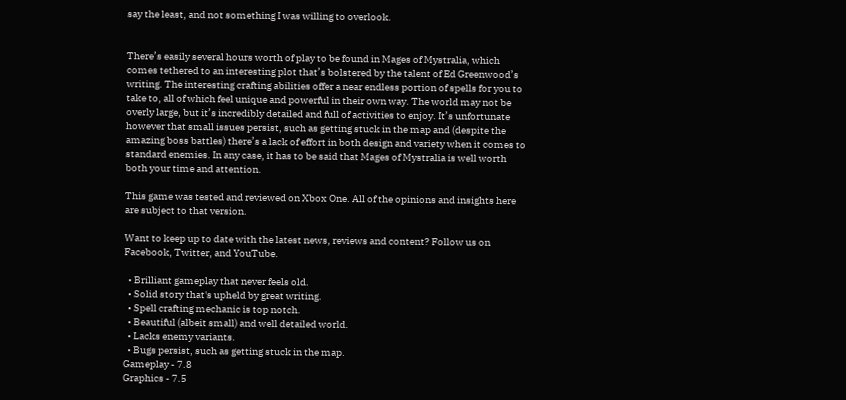say the least, and not something I was willing to overlook.


There’s easily several hours worth of play to be found in Mages of Mystralia, which comes tethered to an interesting plot that’s bolstered by the talent of Ed Greenwood’s writing. The interesting crafting abilities offer a near endless portion of spells for you to take to, all of which feel unique and powerful in their own way. The world may not be overly large, but it’s incredibly detailed and full of activities to enjoy. It’s unfortunate however that small issues persist, such as getting stuck in the map and (despite the amazing boss battles) there’s a lack of effort in both design and variety when it comes to standard enemies. In any case, it has to be said that Mages of Mystralia is well worth both your time and attention.

This game was tested and reviewed on Xbox One. All of the opinions and insights here are subject to that version.

Want to keep up to date with the latest news, reviews and content? Follow us on Facebook, Twitter, and YouTube.

  • Brilliant gameplay that never feels old.
  • Solid story that's upheld by great writing.
  • Spell crafting mechanic is top notch.
  • Beautiful (albeit small) and well detailed world.
  • Lacks enemy variants.
  • Bugs persist, such as getting stuck in the map.
Gameplay - 7.8
Graphics - 7.5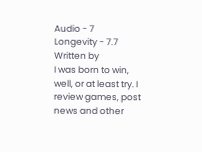Audio - 7
Longevity - 7.7
Written by
I was born to win, well, or at least try. I review games, post news and other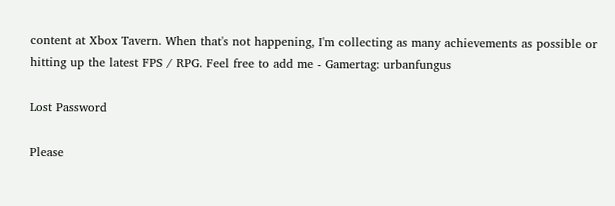content at Xbox Tavern. When that's not happening, I'm collecting as many achievements as possible or hitting up the latest FPS / RPG. Feel free to add me - Gamertag: urbanfungus

Lost Password

Please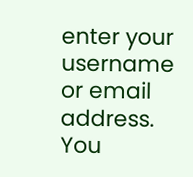enter your username or email address. You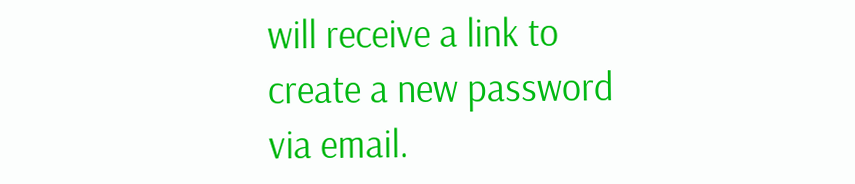will receive a link to create a new password via email.